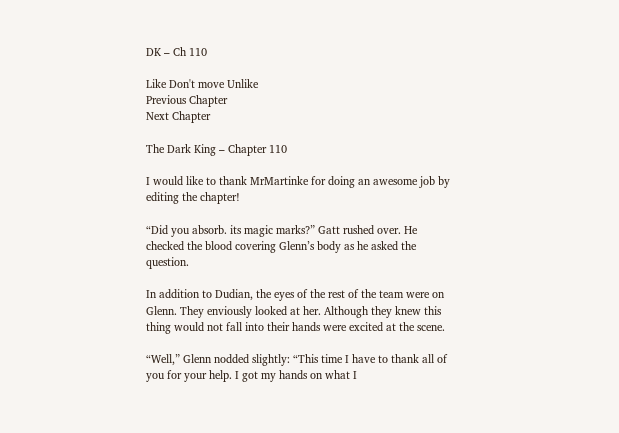DK – Ch 110

Like Don't move Unlike
Previous Chapter
Next Chapter

The Dark King – Chapter 110

I would like to thank MrMartinke for doing an awesome job by editing the chapter!

“Did you absorb. its magic marks?” Gatt rushed over. He checked the blood covering Glenn’s body as he asked the question.

In addition to Dudian, the eyes of the rest of the team were on Glenn. They enviously looked at her. Although they knew this thing would not fall into their hands were excited at the scene.

“Well,” Glenn nodded slightly: “This time I have to thank all of you for your help. I got my hands on what I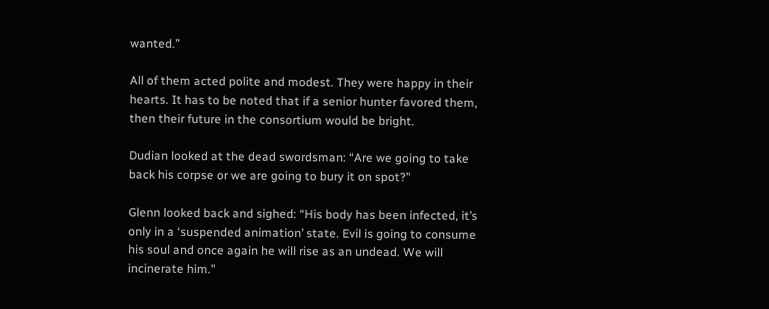wanted.”

All of them acted polite and modest. They were happy in their hearts. It has to be noted that if a senior hunter favored them, then their future in the consortium would be bright.

Dudian looked at the dead swordsman: “Are we going to take back his corpse or we are going to bury it on spot?”

Glenn looked back and sighed: “His body has been infected, it’s only in a ‘suspended animation’ state. Evil is going to consume his soul and once again he will rise as an undead. We will incinerate him.”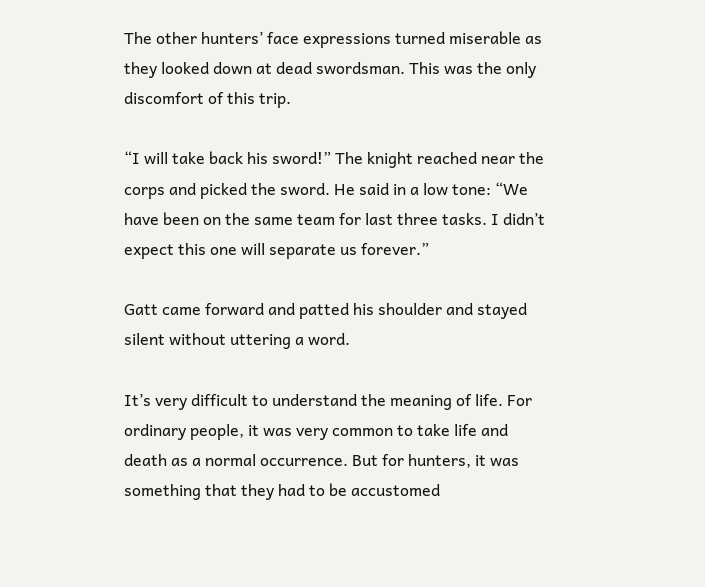The other hunters’ face expressions turned miserable as they looked down at dead swordsman. This was the only discomfort of this trip.

“I will take back his sword!” The knight reached near the corps and picked the sword. He said in a low tone: “We have been on the same team for last three tasks. I didn’t expect this one will separate us forever.”

Gatt came forward and patted his shoulder and stayed silent without uttering a word.

It’s very difficult to understand the meaning of life. For ordinary people, it was very common to take life and death as a normal occurrence. But for hunters, it was something that they had to be accustomed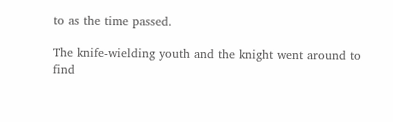to as the time passed.

The knife-wielding youth and the knight went around to find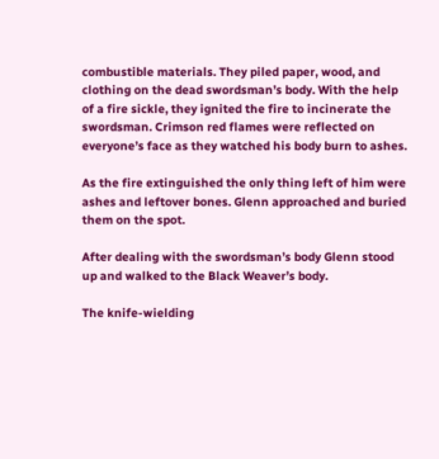combustible materials. They piled paper, wood, and clothing on the dead swordsman’s body. With the help of a fire sickle, they ignited the fire to incinerate the swordsman. Crimson red flames were reflected on everyone’s face as they watched his body burn to ashes.

As the fire extinguished the only thing left of him were ashes and leftover bones. Glenn approached and buried them on the spot.

After dealing with the swordsman’s body Glenn stood up and walked to the Black Weaver’s body.

The knife-wielding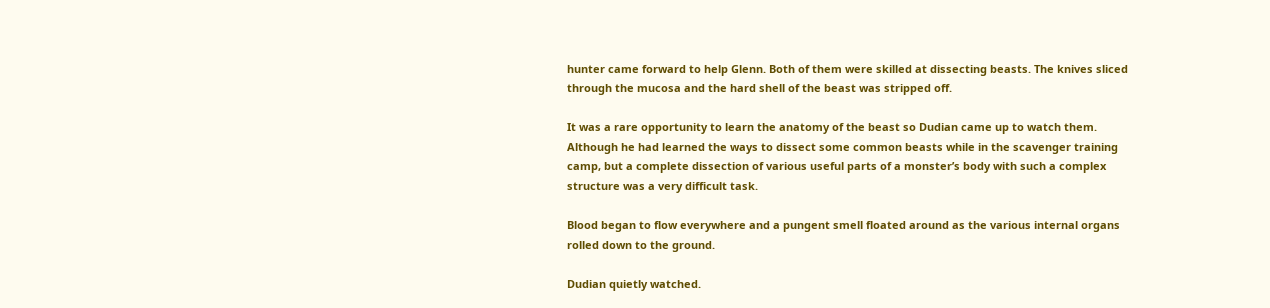hunter came forward to help Glenn. Both of them were skilled at dissecting beasts. The knives sliced through the mucosa and the hard shell of the beast was stripped off.

It was a rare opportunity to learn the anatomy of the beast so Dudian came up to watch them. Although he had learned the ways to dissect some common beasts while in the scavenger training camp, but a complete dissection of various useful parts of a monster’s body with such a complex structure was a very difficult task.

Blood began to flow everywhere and a pungent smell floated around as the various internal organs rolled down to the ground.

Dudian quietly watched.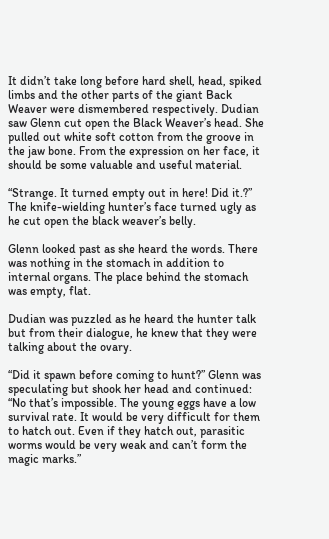It didn’t take long before hard shell, head, spiked limbs and the other parts of the giant Back Weaver were dismembered respectively. Dudian saw Glenn cut open the Black Weaver’s head. She pulled out white soft cotton from the groove in the jaw bone. From the expression on her face, it should be some valuable and useful material.

“Strange. It turned empty out in here! Did it.?” The knife-wielding hunter’s face turned ugly as he cut open the black weaver’s belly.

Glenn looked past as she heard the words. There was nothing in the stomach in addition to internal organs. The place behind the stomach was empty, flat.

Dudian was puzzled as he heard the hunter talk but from their dialogue, he knew that they were talking about the ovary.

“Did it spawn before coming to hunt?” Glenn was speculating but shook her head and continued: “No that’s impossible. The young eggs have a low survival rate. It would be very difficult for them to hatch out. Even if they hatch out, parasitic worms would be very weak and can’t form the magic marks.”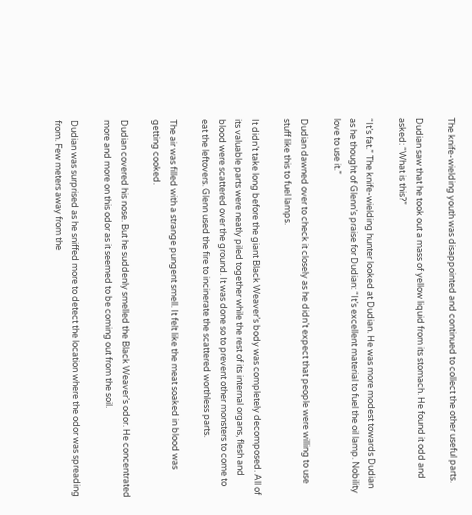The knife-wielding youth was disappointed and continued to collect the other useful parts.

Dudian saw that he took out a mass of yellow liquid from its stomach. He found it odd and asked: “What is this?”

“It’s fat.” The knife-wielding hunter looked at Dudian. He was more modest towards Dudian as he thought of Glenn’s praise for Dudian: “It’s excellent material to fuel the oil lamp. Nobility love to use it.”

Dudian dawned over to check it closely as he didn’t expect that people were willing to use stuff like this to fuel lamps.

It didn’t take long before the giant Black Weaver’s body was completely decomposed. All of its valuable parts were neatly piled together while the rest of its internal organs, flesh and blood were scattered over the ground. It was done so to prevent other monsters to come to eat the leftovers. Glenn used the fire to incinerate the scattered worthless parts.

The air was filled with a strange pungent smell. It felt like the meat soaked in blood was getting cooked.

Dudian covered his nose. But he suddenly smelled the Black Weaver’s odor. He concentrated more and more on this odor as it seemed to be coming out from the soil.

Dudian was surprised as he sniffed more to detect the location where the odor was spreading from. Few meters away from the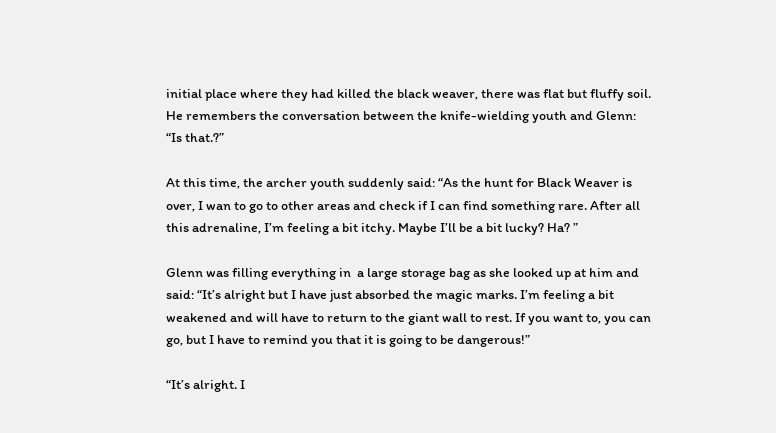initial place where they had killed the black weaver, there was flat but fluffy soil. He remembers the conversation between the knife-wielding youth and Glenn: “Is that.?”

At this time, the archer youth suddenly said: “As the hunt for Black Weaver is over, I wan to go to other areas and check if I can find something rare. After all this adrenaline, I’m feeling a bit itchy. Maybe I’ll be a bit lucky? Ha? ”

Glenn was filling everything in  a large storage bag as she looked up at him and said: “It’s alright but I have just absorbed the magic marks. I’m feeling a bit weakened and will have to return to the giant wall to rest. If you want to, you can go, but I have to remind you that it is going to be dangerous!”

“It’s alright. I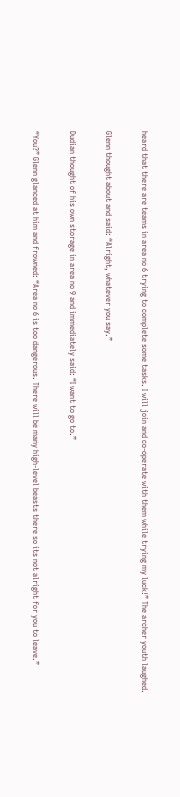heard that there are teams in area no 6 trying to complete some tasks. I will join and co-operate with them while trying my luck!” The archer youth laughed.

Glenn thought about and said: “Alright, whatever you say.”

Dudian thought of his own storage in area no 9 and immediately said: “I want to go to.”

“You?” Glenn glanced at him and frowned: “Area no 6 is too dangerous. There will be many high-level beasts there so its not alright for you to leave.”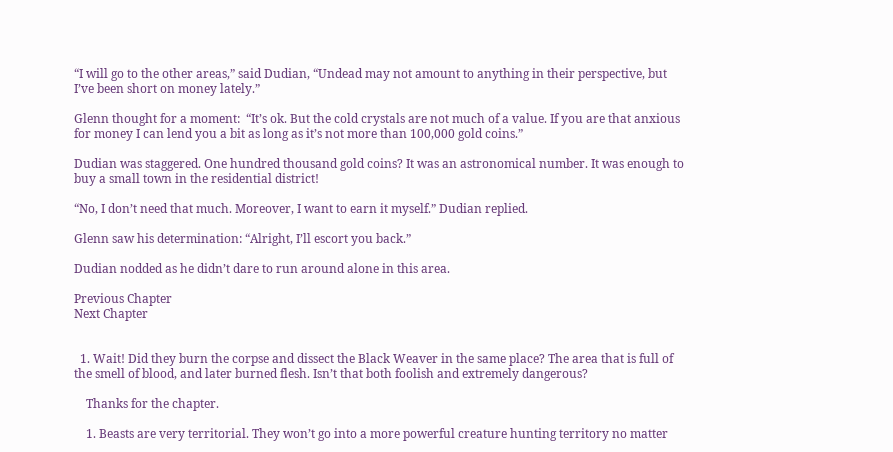“I will go to the other areas,” said Dudian, “Undead may not amount to anything in their perspective, but I’ve been short on money lately.”

Glenn thought for a moment:  “It’s ok. But the cold crystals are not much of a value. If you are that anxious for money I can lend you a bit as long as it’s not more than 100,000 gold coins.”

Dudian was staggered. One hundred thousand gold coins? It was an astronomical number. It was enough to buy a small town in the residential district!

“No, I don’t need that much. Moreover, I want to earn it myself.” Dudian replied.

Glenn saw his determination: “Alright, I’ll escort you back.”

Dudian nodded as he didn’t dare to run around alone in this area.

Previous Chapter
Next Chapter


  1. Wait! Did they burn the corpse and dissect the Black Weaver in the same place? The area that is full of the smell of blood, and later burned flesh. Isn’t that both foolish and extremely dangerous?

    Thanks for the chapter.

    1. Beasts are very territorial. They won’t go into a more powerful creature hunting territory no matter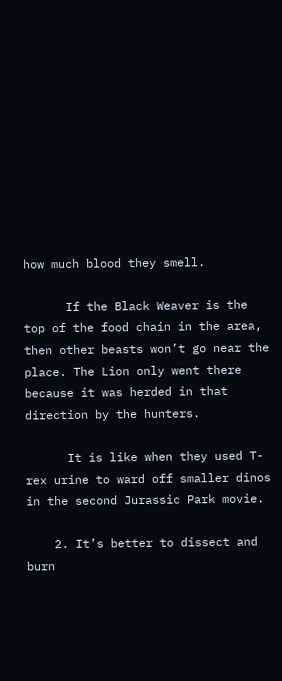how much blood they smell.

      If the Black Weaver is the top of the food chain in the area, then other beasts won’t go near the place. The Lion only went there because it was herded in that direction by the hunters.

      It is like when they used T-rex urine to ward off smaller dinos in the second Jurassic Park movie.

    2. It’s better to dissect and burn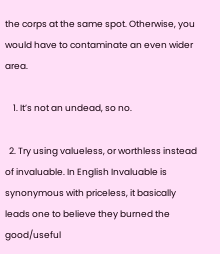the corps at the same spot. Otherwise, you would have to contaminate an even wider area.

    1. It’s not an undead, so no.

  2. Try using valueless, or worthless instead of invaluable. In English Invaluable is synonymous with priceless, it basically leads one to believe they burned the good/useful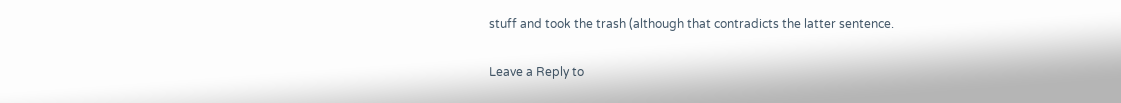stuff and took the trash (although that contradicts the latter sentence.

Leave a Reply to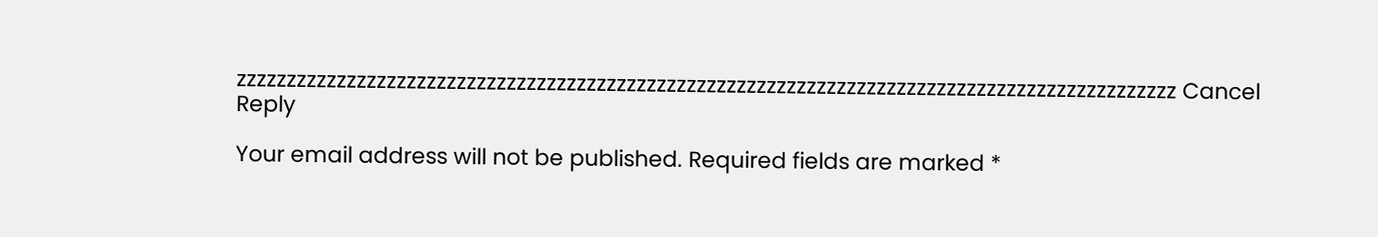zzzzzzzzzzzzzzzzzzzzzzzzzzzzzzzzzzzzzzzzzzzzzzzzzzzzzzzzzzzzzzzzzzzzzzzzzzzzzzzzzzzzzzzzzzzzzz Cancel Reply

Your email address will not be published. Required fields are marked *